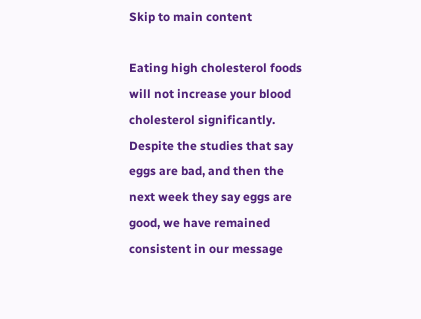Skip to main content

Eating high cholesterol foods will not increase your blood cholesterol significantly. Despite the studies that say eggs are bad, and then the next week they say eggs are good, we have remained consistent in our message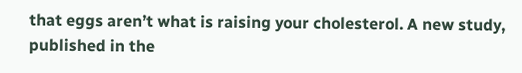that eggs aren’t what is raising your cholesterol. A new study, published in the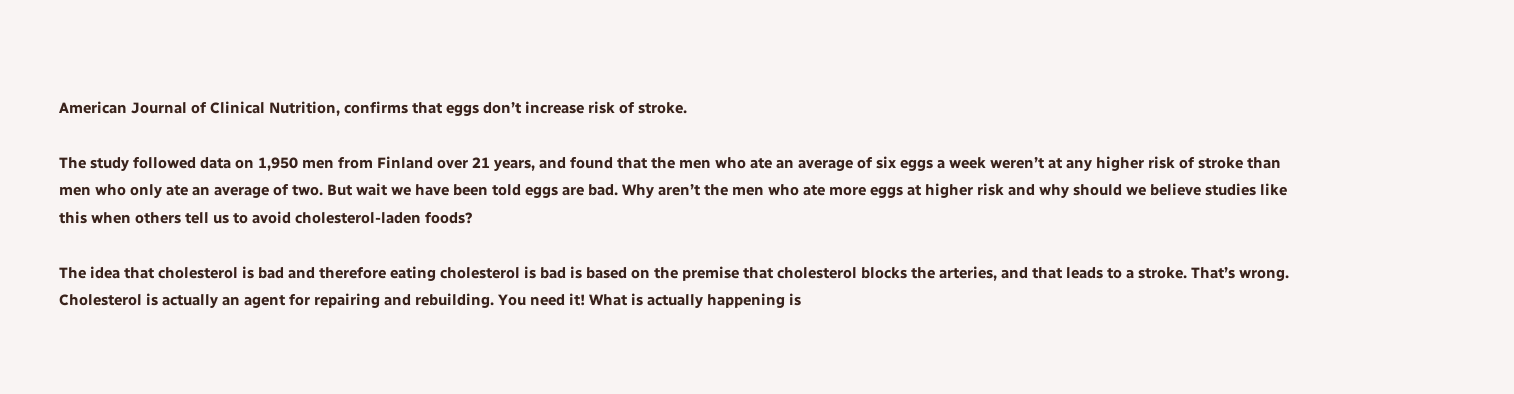American Journal of Clinical Nutrition, confirms that eggs don’t increase risk of stroke.

The study followed data on 1,950 men from Finland over 21 years, and found that the men who ate an average of six eggs a week weren’t at any higher risk of stroke than men who only ate an average of two. But wait we have been told eggs are bad. Why aren’t the men who ate more eggs at higher risk and why should we believe studies like this when others tell us to avoid cholesterol-laden foods?

The idea that cholesterol is bad and therefore eating cholesterol is bad is based on the premise that cholesterol blocks the arteries, and that leads to a stroke. That’s wrong. Cholesterol is actually an agent for repairing and rebuilding. You need it! What is actually happening is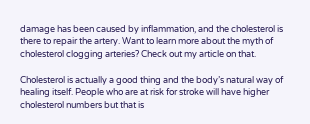damage has been caused by inflammation, and the cholesterol is there to repair the artery. Want to learn more about the myth of cholesterol clogging arteries? Check out my article on that.

Cholesterol is actually a good thing and the body’s natural way of healing itself. People who are at risk for stroke will have higher cholesterol numbers but that is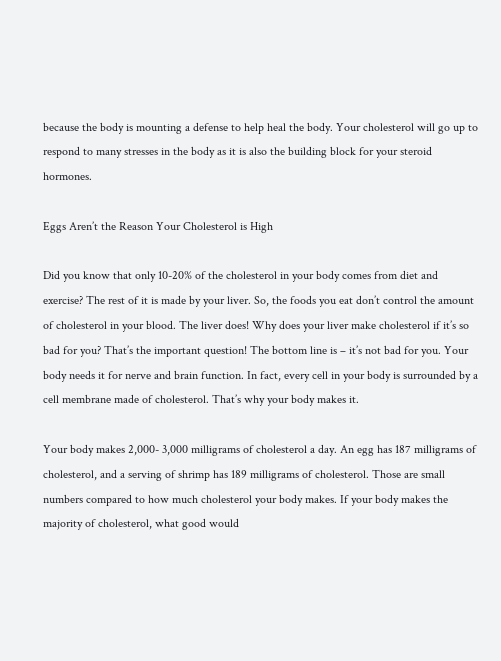because the body is mounting a defense to help heal the body. Your cholesterol will go up to respond to many stresses in the body as it is also the building block for your steroid hormones.

Eggs Aren’t the Reason Your Cholesterol is High

Did you know that only 10-20% of the cholesterol in your body comes from diet and exercise? The rest of it is made by your liver. So, the foods you eat don’t control the amount of cholesterol in your blood. The liver does! Why does your liver make cholesterol if it’s so bad for you? That’s the important question! The bottom line is – it’s not bad for you. Your body needs it for nerve and brain function. In fact, every cell in your body is surrounded by a cell membrane made of cholesterol. That’s why your body makes it.

Your body makes 2,000- 3,000 milligrams of cholesterol a day. An egg has 187 milligrams of cholesterol, and a serving of shrimp has 189 milligrams of cholesterol. Those are small numbers compared to how much cholesterol your body makes. If your body makes the majority of cholesterol, what good would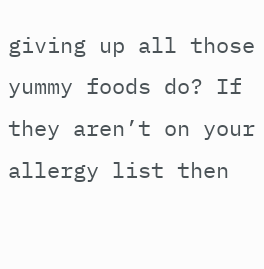giving up all those yummy foods do? If they aren’t on your allergy list then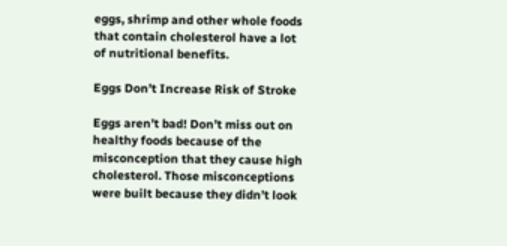eggs, shrimp and other whole foods that contain cholesterol have a lot of nutritional benefits.

Eggs Don’t Increase Risk of Stroke

Eggs aren’t bad! Don’t miss out on healthy foods because of the misconception that they cause high cholesterol. Those misconceptions were built because they didn’t look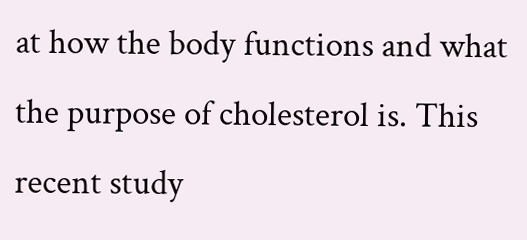at how the body functions and what the purpose of cholesterol is. This recent study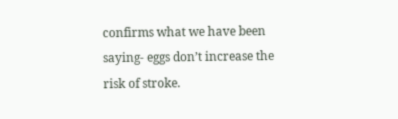confirms what we have been saying- eggs don’t increase the risk of stroke.